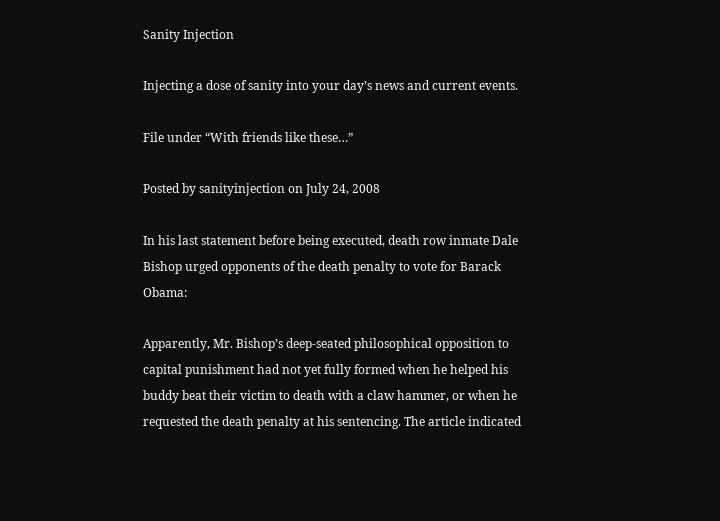Sanity Injection

Injecting a dose of sanity into your day’s news and current events.

File under “With friends like these…”

Posted by sanityinjection on July 24, 2008

In his last statement before being executed, death row inmate Dale Bishop urged opponents of the death penalty to vote for Barack Obama:

Apparently, Mr. Bishop’s deep-seated philosophical opposition to capital punishment had not yet fully formed when he helped his buddy beat their victim to death with a claw hammer, or when he requested the death penalty at his sentencing. The article indicated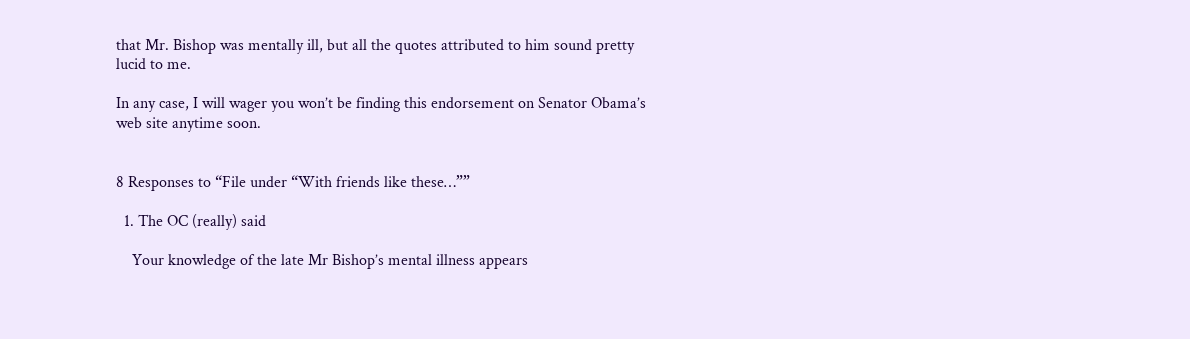that Mr. Bishop was mentally ill, but all the quotes attributed to him sound pretty lucid to me.

In any case, I will wager you won’t be finding this endorsement on Senator Obama’s web site anytime soon.


8 Responses to “File under “With friends like these…””

  1. The OC (really) said

    Your knowledge of the late Mr Bishop’s mental illness appears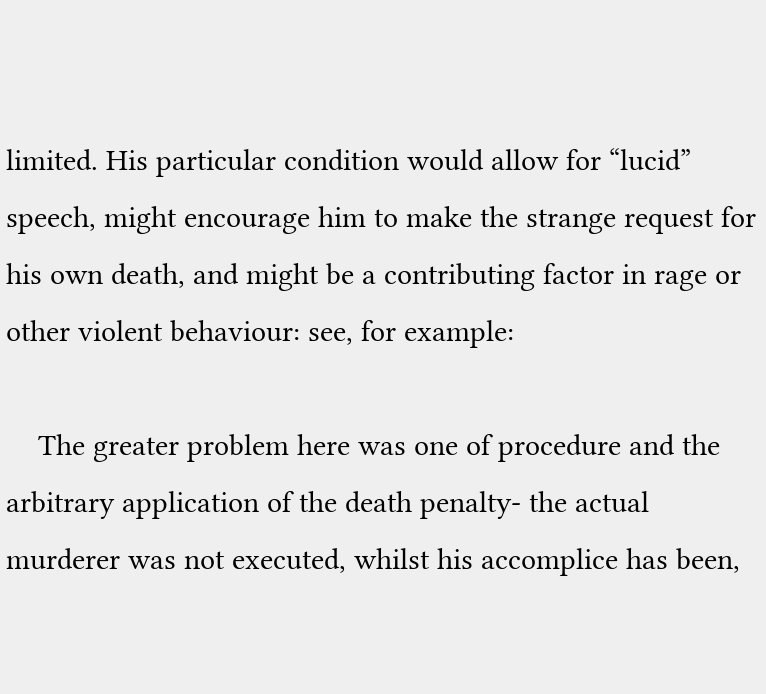limited. His particular condition would allow for “lucid” speech, might encourage him to make the strange request for his own death, and might be a contributing factor in rage or other violent behaviour: see, for example:

    The greater problem here was one of procedure and the arbitrary application of the death penalty- the actual murderer was not executed, whilst his accomplice has been,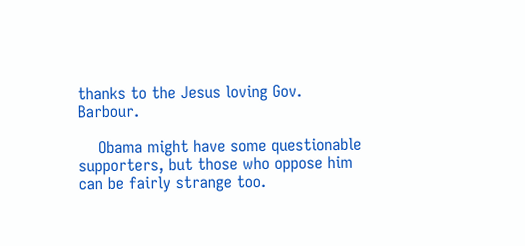thanks to the Jesus loving Gov. Barbour.

    Obama might have some questionable supporters, but those who oppose him can be fairly strange too.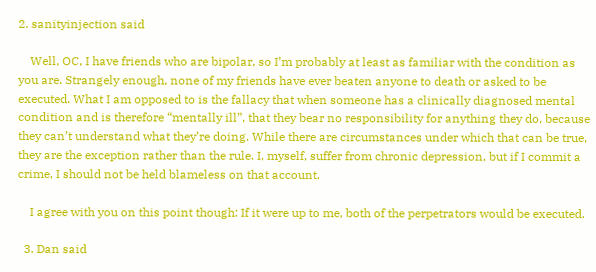2. sanityinjection said

    Well, OC, I have friends who are bipolar, so I’m probably at least as familiar with the condition as you are. Strangely enough, none of my friends have ever beaten anyone to death or asked to be executed. What I am opposed to is the fallacy that when someone has a clinically diagnosed mental condition and is therefore “mentally ill”, that they bear no responsibility for anything they do, because they can’t understand what they’re doing. While there are circumstances under which that can be true, they are the exception rather than the rule. I, myself, suffer from chronic depression, but if I commit a crime, I should not be held blameless on that account.

    I agree with you on this point though: If it were up to me, both of the perpetrators would be executed.

  3. Dan said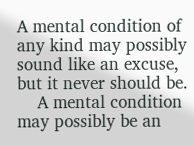A mental condition of any kind may possibly sound like an excuse, but it never should be.
    A mental condition may possibly be an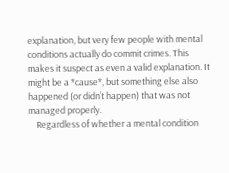explanation, but very few people with mental conditions actually do commit crimes. This makes it suspect as even a valid explanation. It might be a *cause*, but something else also happened (or didn’t happen) that was not managed properly.
    Regardless of whether a mental condition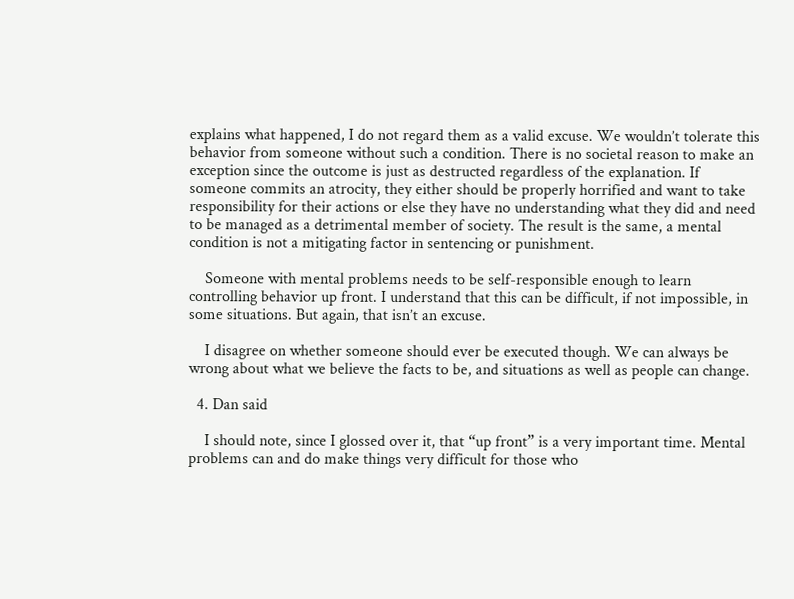explains what happened, I do not regard them as a valid excuse. We wouldn’t tolerate this behavior from someone without such a condition. There is no societal reason to make an exception since the outcome is just as destructed regardless of the explanation. If someone commits an atrocity, they either should be properly horrified and want to take responsibility for their actions or else they have no understanding what they did and need to be managed as a detrimental member of society. The result is the same, a mental condition is not a mitigating factor in sentencing or punishment.

    Someone with mental problems needs to be self-responsible enough to learn controlling behavior up front. I understand that this can be difficult, if not impossible, in some situations. But again, that isn’t an excuse.

    I disagree on whether someone should ever be executed though. We can always be wrong about what we believe the facts to be, and situations as well as people can change.

  4. Dan said

    I should note, since I glossed over it, that “up front” is a very important time. Mental problems can and do make things very difficult for those who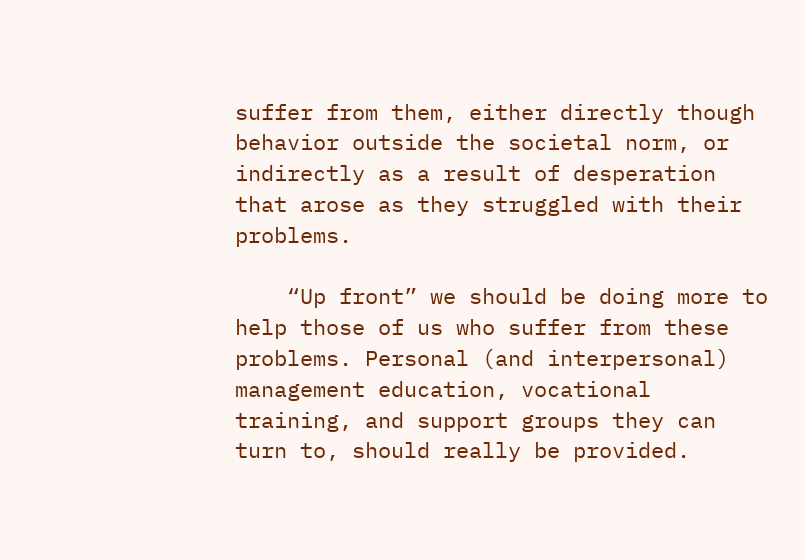suffer from them, either directly though behavior outside the societal norm, or indirectly as a result of desperation that arose as they struggled with their problems.

    “Up front” we should be doing more to help those of us who suffer from these problems. Personal (and interpersonal) management education, vocational training, and support groups they can turn to, should really be provided.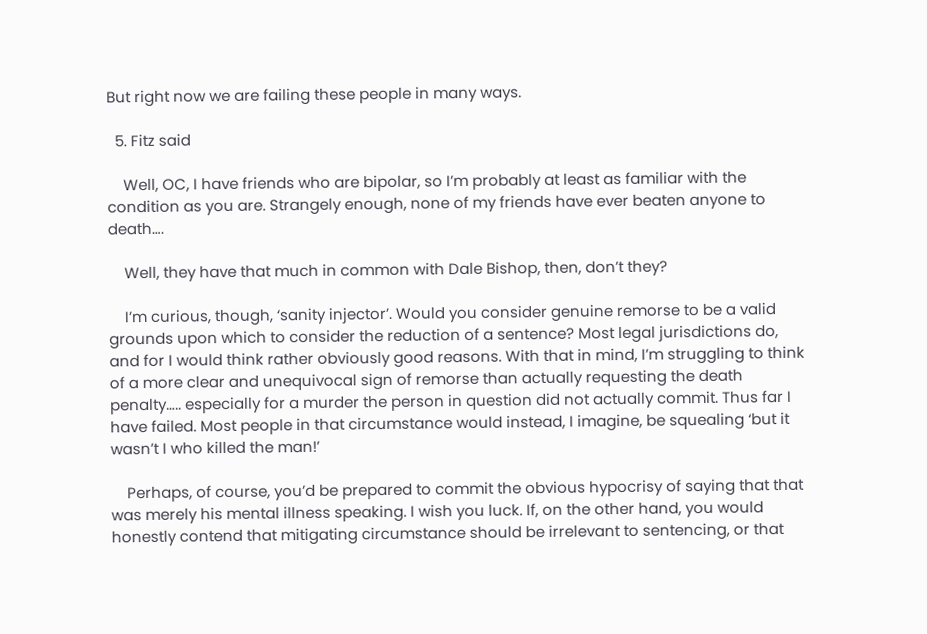But right now we are failing these people in many ways.

  5. Fitz said

    Well, OC, I have friends who are bipolar, so I’m probably at least as familiar with the condition as you are. Strangely enough, none of my friends have ever beaten anyone to death….

    Well, they have that much in common with Dale Bishop, then, don’t they?

    I’m curious, though, ‘sanity injector’. Would you consider genuine remorse to be a valid grounds upon which to consider the reduction of a sentence? Most legal jurisdictions do, and for I would think rather obviously good reasons. With that in mind, I’m struggling to think of a more clear and unequivocal sign of remorse than actually requesting the death penalty….. especially for a murder the person in question did not actually commit. Thus far I have failed. Most people in that circumstance would instead, I imagine, be squealing ‘but it wasn’t I who killed the man!’

    Perhaps, of course, you’d be prepared to commit the obvious hypocrisy of saying that that was merely his mental illness speaking. I wish you luck. If, on the other hand, you would honestly contend that mitigating circumstance should be irrelevant to sentencing, or that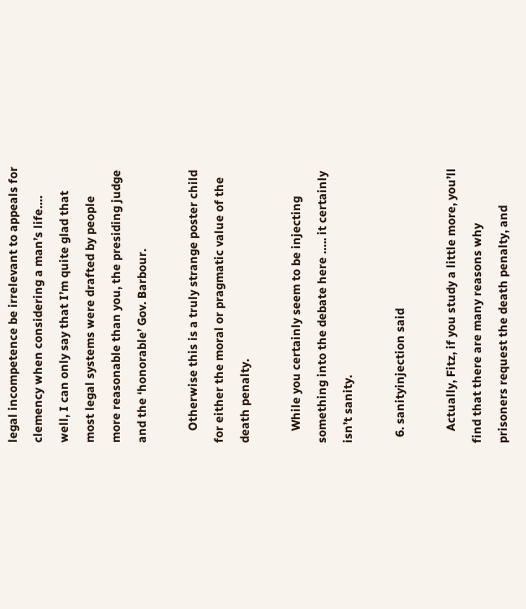legal incompetence be irrelevant to appeals for clemency when considering a man’s life…. well, I can only say that I’m quite glad that most legal systems were drafted by people more reasonable than you, the presiding judge and the ‘honorable’ Gov. Barbour.

    Otherwise this is a truly strange poster child for either the moral or pragmatic value of the death penalty.

    While you certainly seem to be injecting something into the debate here ….. it certainly isn’t sanity.

  6. sanityinjection said

    Actually, Fitz, if you study a little more, you’ll find that there are many reasons why prisoners request the death penalty, and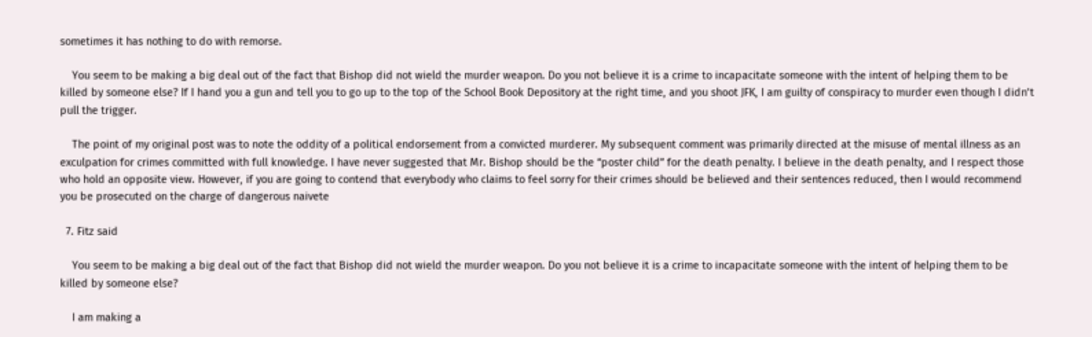sometimes it has nothing to do with remorse.

    You seem to be making a big deal out of the fact that Bishop did not wield the murder weapon. Do you not believe it is a crime to incapacitate someone with the intent of helping them to be killed by someone else? If I hand you a gun and tell you to go up to the top of the School Book Depository at the right time, and you shoot JFK, I am guilty of conspiracy to murder even though I didn’t pull the trigger.

    The point of my original post was to note the oddity of a political endorsement from a convicted murderer. My subsequent comment was primarily directed at the misuse of mental illness as an exculpation for crimes committed with full knowledge. I have never suggested that Mr. Bishop should be the “poster child” for the death penalty. I believe in the death penalty, and I respect those who hold an opposite view. However, if you are going to contend that everybody who claims to feel sorry for their crimes should be believed and their sentences reduced, then I would recommend you be prosecuted on the charge of dangerous naivete

  7. Fitz said

    You seem to be making a big deal out of the fact that Bishop did not wield the murder weapon. Do you not believe it is a crime to incapacitate someone with the intent of helping them to be killed by someone else?

    I am making a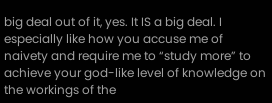big deal out of it, yes. It IS a big deal. I especially like how you accuse me of naivety and require me to “study more” to achieve your god-like level of knowledge on the workings of the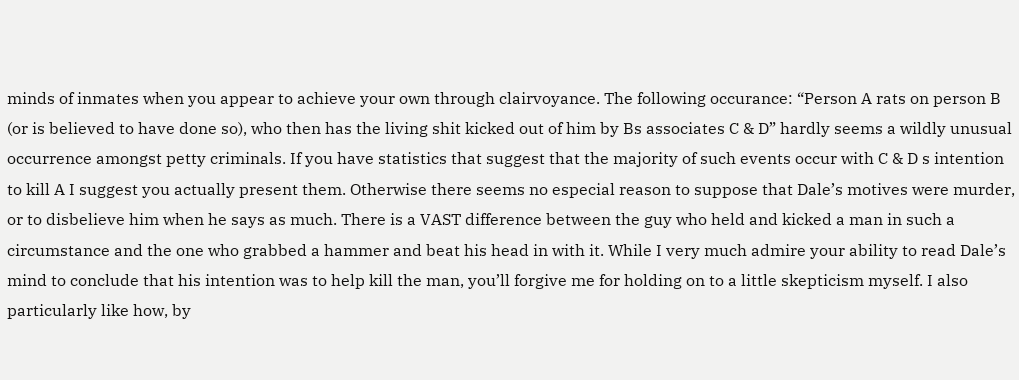minds of inmates when you appear to achieve your own through clairvoyance. The following occurance: “Person A rats on person B (or is believed to have done so), who then has the living shit kicked out of him by Bs associates C & D” hardly seems a wildly unusual occurrence amongst petty criminals. If you have statistics that suggest that the majority of such events occur with C & D s intention to kill A I suggest you actually present them. Otherwise there seems no especial reason to suppose that Dale’s motives were murder, or to disbelieve him when he says as much. There is a VAST difference between the guy who held and kicked a man in such a circumstance and the one who grabbed a hammer and beat his head in with it. While I very much admire your ability to read Dale’s mind to conclude that his intention was to help kill the man, you’ll forgive me for holding on to a little skepticism myself. I also particularly like how, by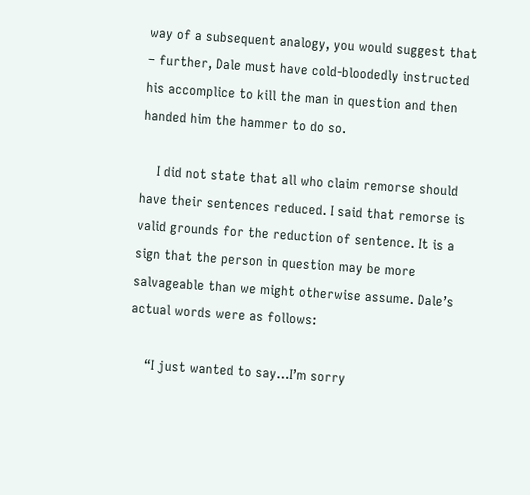way of a subsequent analogy, you would suggest that – further, Dale must have cold-bloodedly instructed his accomplice to kill the man in question and then handed him the hammer to do so.

    I did not state that all who claim remorse should have their sentences reduced. I said that remorse is valid grounds for the reduction of sentence. It is a sign that the person in question may be more salvageable than we might otherwise assume. Dale’s actual words were as follows:

    “I just wanted to say…I’m sorry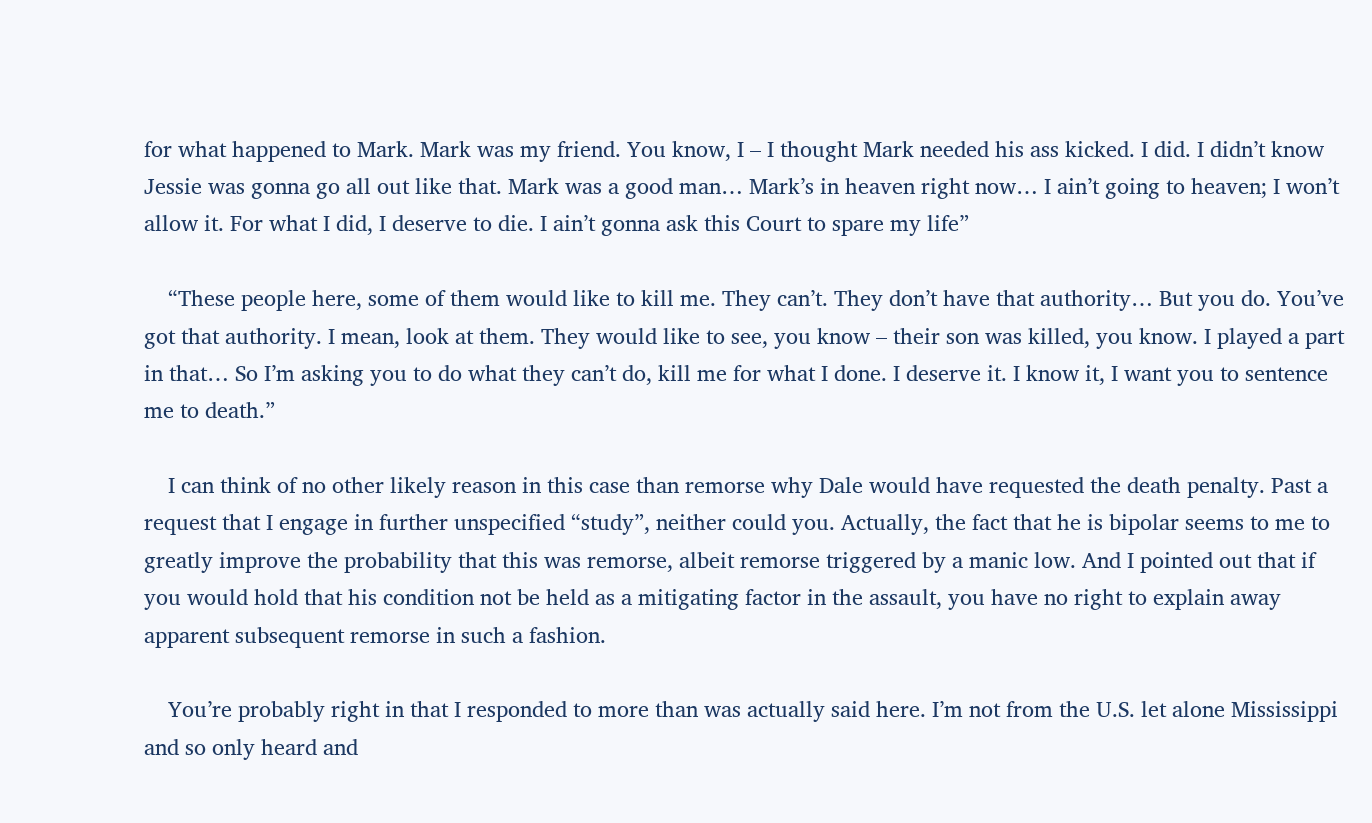for what happened to Mark. Mark was my friend. You know, I – I thought Mark needed his ass kicked. I did. I didn’t know Jessie was gonna go all out like that. Mark was a good man… Mark’s in heaven right now… I ain’t going to heaven; I won’t allow it. For what I did, I deserve to die. I ain’t gonna ask this Court to spare my life”

    “These people here, some of them would like to kill me. They can’t. They don’t have that authority… But you do. You’ve got that authority. I mean, look at them. They would like to see, you know – their son was killed, you know. I played a part in that… So I’m asking you to do what they can’t do, kill me for what I done. I deserve it. I know it, I want you to sentence me to death.”

    I can think of no other likely reason in this case than remorse why Dale would have requested the death penalty. Past a request that I engage in further unspecified “study”, neither could you. Actually, the fact that he is bipolar seems to me to greatly improve the probability that this was remorse, albeit remorse triggered by a manic low. And I pointed out that if you would hold that his condition not be held as a mitigating factor in the assault, you have no right to explain away apparent subsequent remorse in such a fashion.

    You’re probably right in that I responded to more than was actually said here. I’m not from the U.S. let alone Mississippi and so only heard and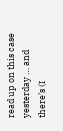read up on this case yesterday … and there’s (I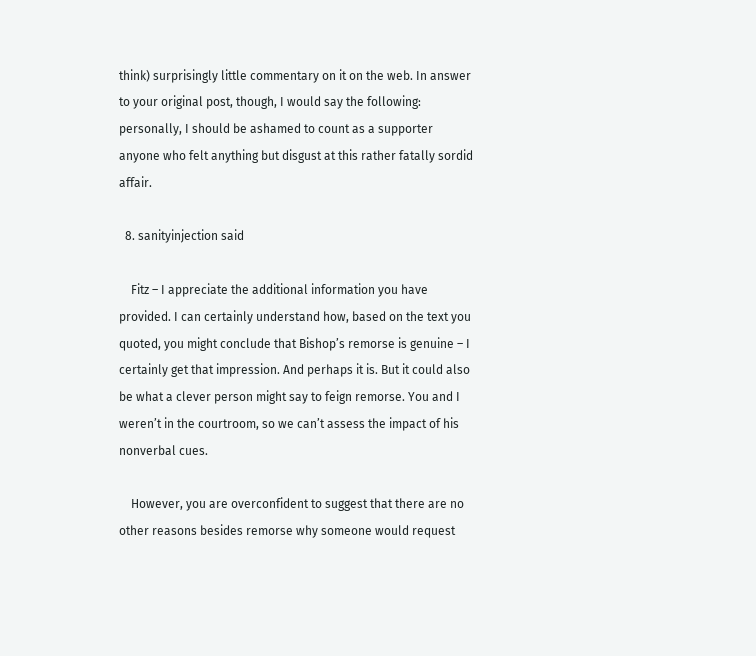think) surprisingly little commentary on it on the web. In answer to your original post, though, I would say the following: personally, I should be ashamed to count as a supporter anyone who felt anything but disgust at this rather fatally sordid affair.

  8. sanityinjection said

    Fitz – I appreciate the additional information you have provided. I can certainly understand how, based on the text you quoted, you might conclude that Bishop’s remorse is genuine – I certainly get that impression. And perhaps it is. But it could also be what a clever person might say to feign remorse. You and I weren’t in the courtroom, so we can’t assess the impact of his nonverbal cues.

    However, you are overconfident to suggest that there are no other reasons besides remorse why someone would request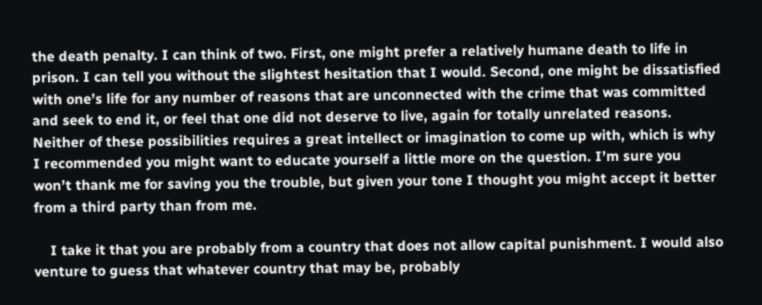the death penalty. I can think of two. First, one might prefer a relatively humane death to life in prison. I can tell you without the slightest hesitation that I would. Second, one might be dissatisfied with one’s life for any number of reasons that are unconnected with the crime that was committed and seek to end it, or feel that one did not deserve to live, again for totally unrelated reasons. Neither of these possibilities requires a great intellect or imagination to come up with, which is why I recommended you might want to educate yourself a little more on the question. I’m sure you won’t thank me for saving you the trouble, but given your tone I thought you might accept it better from a third party than from me.

    I take it that you are probably from a country that does not allow capital punishment. I would also venture to guess that whatever country that may be, probably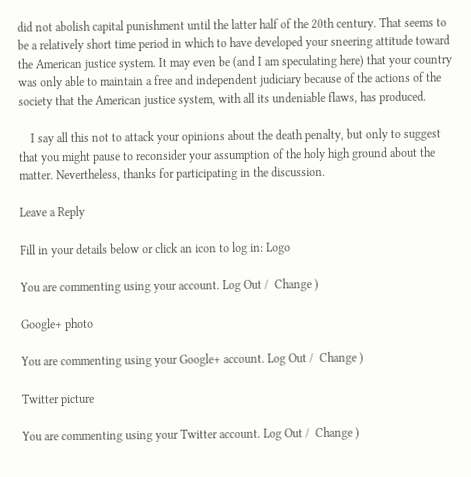did not abolish capital punishment until the latter half of the 20th century. That seems to be a relatively short time period in which to have developed your sneering attitude toward the American justice system. It may even be (and I am speculating here) that your country was only able to maintain a free and independent judiciary because of the actions of the society that the American justice system, with all its undeniable flaws, has produced.

    I say all this not to attack your opinions about the death penalty, but only to suggest that you might pause to reconsider your assumption of the holy high ground about the matter. Nevertheless, thanks for participating in the discussion.

Leave a Reply

Fill in your details below or click an icon to log in: Logo

You are commenting using your account. Log Out /  Change )

Google+ photo

You are commenting using your Google+ account. Log Out /  Change )

Twitter picture

You are commenting using your Twitter account. Log Out /  Change )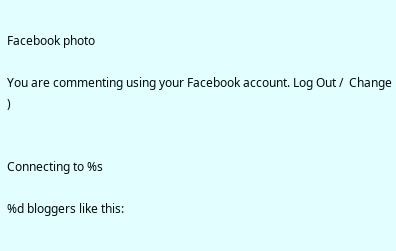Facebook photo

You are commenting using your Facebook account. Log Out /  Change )


Connecting to %s

%d bloggers like this: